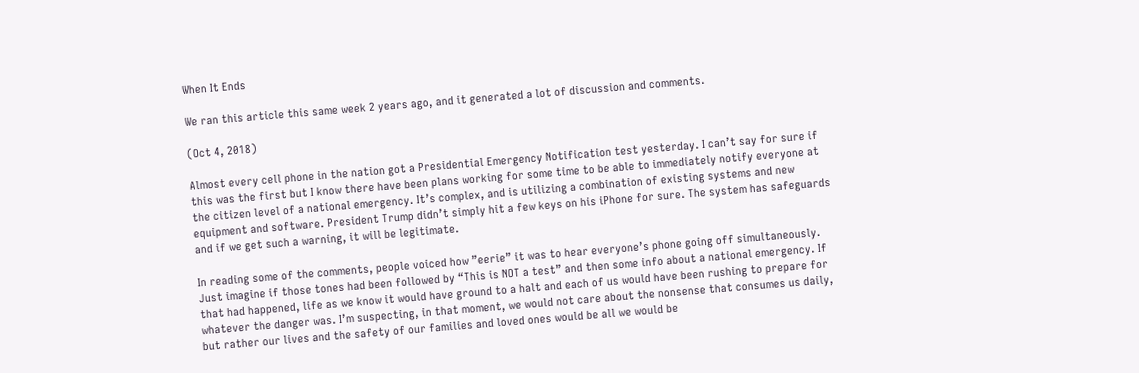When It Ends

We ran this article this same week 2 years ago, and it generated a lot of discussion and comments.

(Oct 4, 2018)

Almost every cell phone in the nation got a Presidential Emergency Notification test yesterday. I can’t say for sure if this was the first but I know there have been plans working for some time to be able to immediately notify everyone at the citizen level of a national emergency. It’s complex, and is utilizing a combination of existing systems and new equipment and software. President Trump didn’t simply hit a few keys on his iPhone for sure. The system has safeguards and if we get such a warning, it will be legitimate.

In reading some of the comments, people voiced how ”eerie” it was to hear everyone’s phone going off simultaneously. Just imagine if those tones had been followed by “This is NOT a test” and then some info about a national emergency. If that had happened, life as we know it would have ground to a halt and each of us would have been rushing to prepare for whatever the danger was. I’m suspecting, in that moment, we would not care about the nonsense that consumes us daily, but rather our lives and the safety of our families and loved ones would be all we would be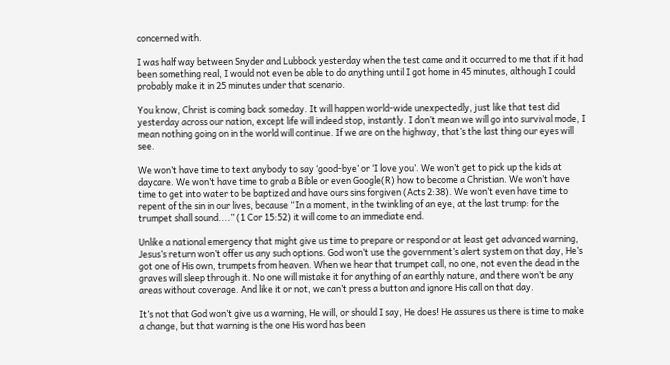concerned with.

I was half way between Snyder and Lubbock yesterday when the test came and it occurred to me that if it had been something real, I would not even be able to do anything until I got home in 45 minutes, although I could probably make it in 25 minutes under that scenario.

You know, Christ is coming back someday. It will happen world-wide unexpectedly, just like that test did yesterday across our nation, except life will indeed stop, instantly. I don’t mean we will go into survival mode, I mean nothing going on in the world will continue. If we are on the highway, that’s the last thing our eyes will see.

We won’t have time to text anybody to say ‘good-bye’ or ‘I love you’. We won’t get to pick up the kids at daycare. We won’t have time to grab a Bible or even Google(R) how to become a Christian. We won’t have time to get into water to be baptized and have ours sins forgiven (Acts 2:38). We won’t even have time to repent of the sin in our lives, because “In a moment, in the twinkling of an eye, at the last trump: for the trumpet shall sound....” (1 Cor 15:52) it will come to an immediate end.

Unlike a national emergency that might give us time to prepare or respond or at least get advanced warning, Jesus’s return won’t offer us any such options. God won’t use the government’s alert system on that day, He’s got one of His own, trumpets from heaven. When we hear that trumpet call, no one, not even the dead in the graves will sleep through it. No one will mistake it for anything of an earthly nature, and there won’t be any areas without coverage. And like it or not, we can’t press a button and ignore His call on that day.

It’s not that God won’t give us a warning, He will, or should I say, He does! He assures us there is time to make a change, but that warning is the one His word has been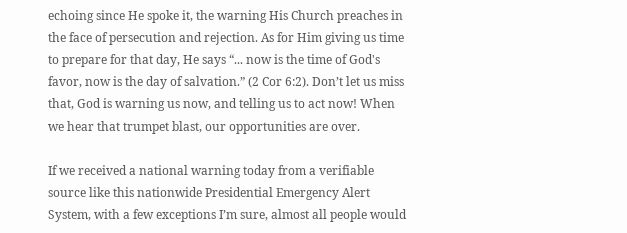echoing since He spoke it, the warning His Church preaches in the face of persecution and rejection. As for Him giving us time to prepare for that day, He says “... now is the time of God's favor, now is the day of salvation.” (2 Cor 6:2). Don’t let us miss that, God is warning us now, and telling us to act now! When we hear that trumpet blast, our opportunities are over.

If we received a national warning today from a verifiable source like this nationwide Presidential Emergency Alert System, with a few exceptions I’m sure, almost all people would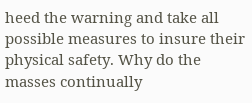heed the warning and take all possible measures to insure their physical safety. Why do the masses continually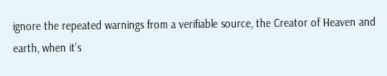ignore the repeated warnings from a verifiable source, the Creator of Heaven and earth, when it’s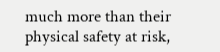much more than their physical safety at risk,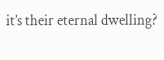it’s their eternal dwelling?